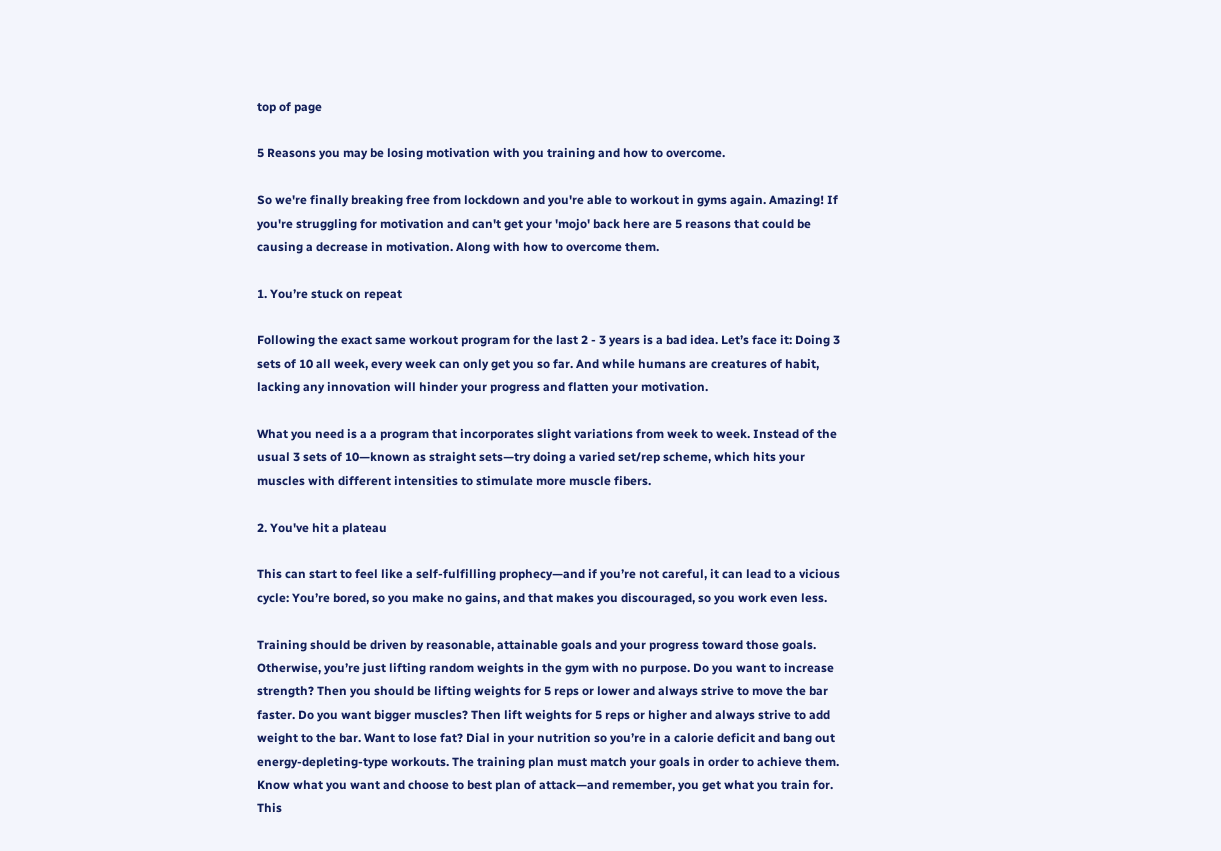top of page

5 Reasons you may be losing motivation with you training and how to overcome.

So we're finally breaking free from lockdown and you're able to workout in gyms again. Amazing! If you're struggling for motivation and can't get your 'mojo' back here are 5 reasons that could be causing a decrease in motivation. Along with how to overcome them.

1. You’re stuck on repeat

Following the exact same workout program for the last 2 - 3 years is a bad idea. Let’s face it: Doing 3 sets of 10 all week, every week can only get you so far. And while humans are creatures of habit, lacking any innovation will hinder your progress and flatten your motivation.

What you need is a a program that incorporates slight variations from week to week. Instead of the usual 3 sets of 10—known as straight sets—try doing a varied set/rep scheme, which hits your muscles with different intensities to stimulate more muscle fibers.

2. You've hit a plateau

This can start to feel like a self-fulfilling prophecy—and if you’re not careful, it can lead to a vicious cycle: You’re bored, so you make no gains, and that makes you discouraged, so you work even less.

Training should be driven by reasonable, attainable goals and your progress toward those goals. Otherwise, you’re just lifting random weights in the gym with no purpose. Do you want to increase strength? Then you should be lifting weights for 5 reps or lower and always strive to move the bar faster. Do you want bigger muscles? Then lift weights for 5 reps or higher and always strive to add weight to the bar. Want to lose fat? Dial in your nutrition so you’re in a calorie deficit and bang out energy-depleting-type workouts. The training plan must match your goals in order to achieve them. Know what you want and choose to best plan of attack—and remember, you get what you train for. This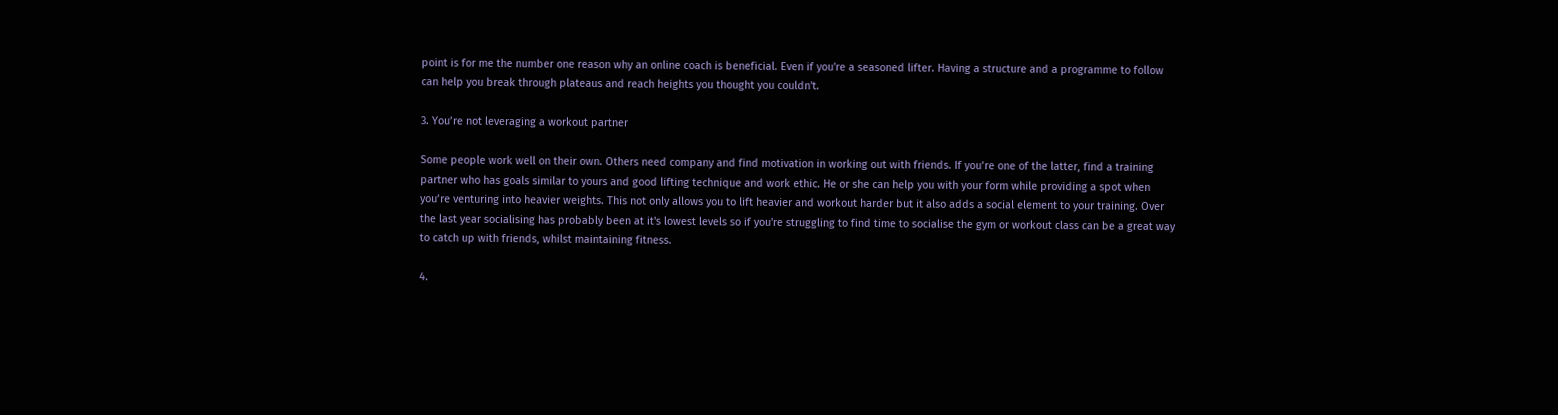point is for me the number one reason why an online coach is beneficial. Even if you're a seasoned lifter. Having a structure and a programme to follow can help you break through plateaus and reach heights you thought you couldn't.

3. You’re not leveraging a workout partner

Some people work well on their own. Others need company and find motivation in working out with friends. If you’re one of the latter, find a training partner who has goals similar to yours and good lifting technique and work ethic. He or she can help you with your form while providing a spot when you’re venturing into heavier weights. This not only allows you to lift heavier and workout harder but it also adds a social element to your training. Over the last year socialising has probably been at it's lowest levels so if you're struggling to find time to socialise the gym or workout class can be a great way to catch up with friends, whilst maintaining fitness.

4.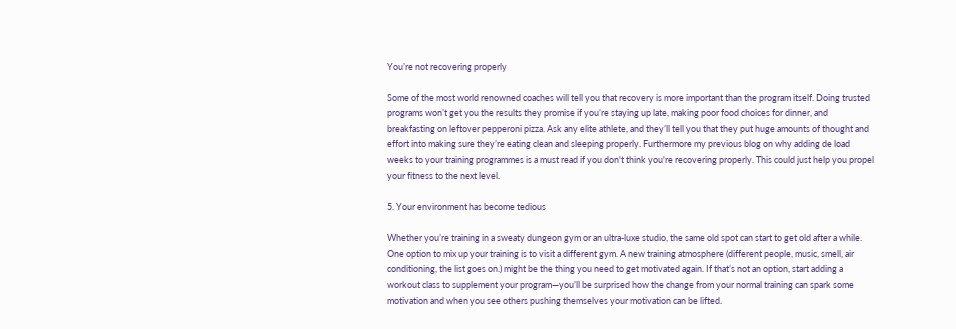You’re not recovering properly

Some of the most world renowned coaches will tell you that recovery is more important than the program itself. Doing trusted programs won’t get you the results they promise if you’re staying up late, making poor food choices for dinner, and breakfasting on leftover pepperoni pizza. Ask any elite athlete, and they’ll tell you that they put huge amounts of thought and effort into making sure they’re eating clean and sleeping properly. Furthermore my previous blog on why adding de load weeks to your training programmes is a must read if you don't think you're recovering properly. This could just help you propel your fitness to the next level.

5. Your environment has become tedious

Whether you’re training in a sweaty dungeon gym or an ultra-luxe studio, the same old spot can start to get old after a while. One option to mix up your training is to visit a different gym. A new training atmosphere (different people, music, smell, air conditioning, the list goes on.) might be the thing you need to get motivated again. If that’s not an option, start adding a workout class to supplement your program—you’ll be surprised how the change from your normal training can spark some motivation and when you see others pushing themselves your motivation can be lifted.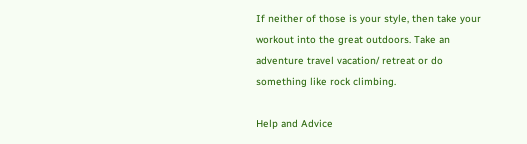If neither of those is your style, then take your workout into the great outdoors. Take an adventure travel vacation/ retreat or do something like rock climbing.

Help and Advice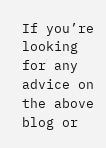If you’re looking for any advice on the above blog or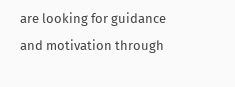are looking for guidance and motivation through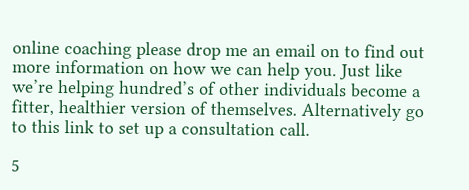online coaching please drop me an email on to find out more information on how we can help you. Just like we’re helping hundred’s of other individuals become a fitter, healthier version of themselves. Alternatively go to this link to set up a consultation call.

5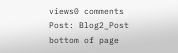views0 comments
Post: Blog2_Post
bottom of page